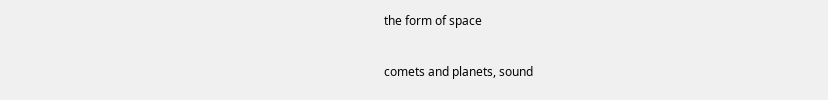the form of space

comets and planets, sound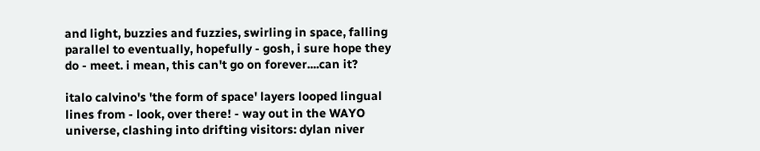and light, buzzies and fuzzies, swirling in space, falling parallel to eventually, hopefully - gosh, i sure hope they do - meet. i mean, this can't go on forever....can it?

italo calvino's 'the form of space' layers looped lingual lines from - look, over there! - way out in the WAYO universe, clashing into drifting visitors: dylan niver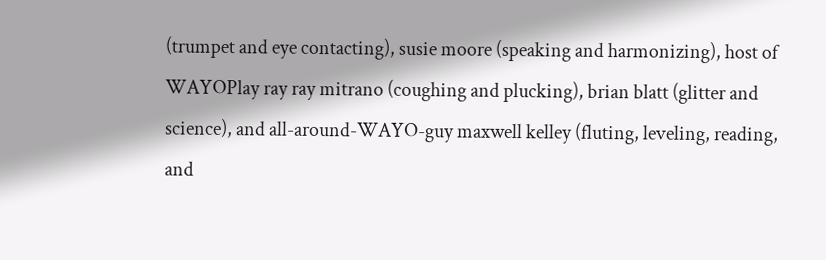(trumpet and eye contacting), susie moore (speaking and harmonizing), host of WAYOPlay ray ray mitrano (coughing and plucking), brian blatt (glitter and science), and all-around-WAYO-guy maxwell kelley (fluting, leveling, reading, and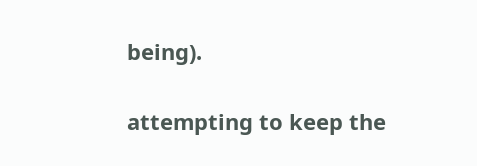being).

attempting to keep the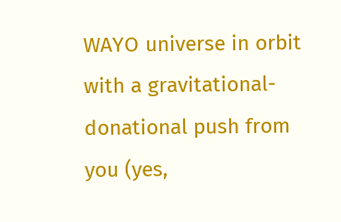WAYO universe in orbit with a gravitational-donational push from you (yes,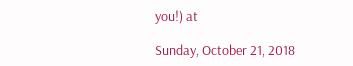you!) at

Sunday, October 21, 2018